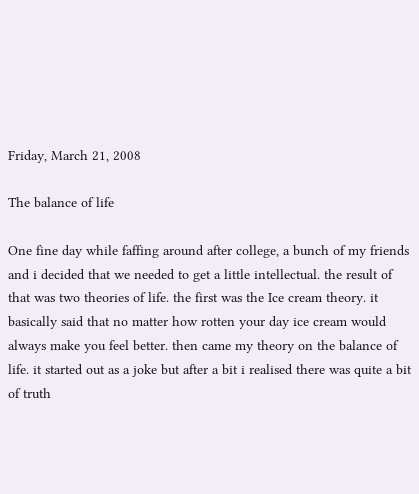Friday, March 21, 2008

The balance of life

One fine day while faffing around after college, a bunch of my friends and i decided that we needed to get a little intellectual. the result of that was two theories of life. the first was the Ice cream theory. it basically said that no matter how rotten your day ice cream would always make you feel better. then came my theory on the balance of life. it started out as a joke but after a bit i realised there was quite a bit of truth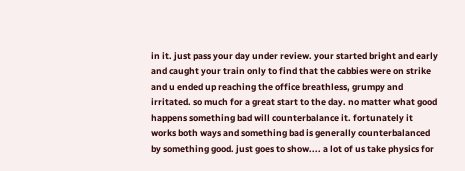in it. just pass your day under review. your started bright and early and caught your train only to find that the cabbies were on strike and u ended up reaching the office breathless, grumpy and irritated. so much for a great start to the day. no matter what good happens something bad will counterbalance it. fortunately it works both ways and something bad is generally counterbalanced by something good. just goes to show.... a lot of us take physics for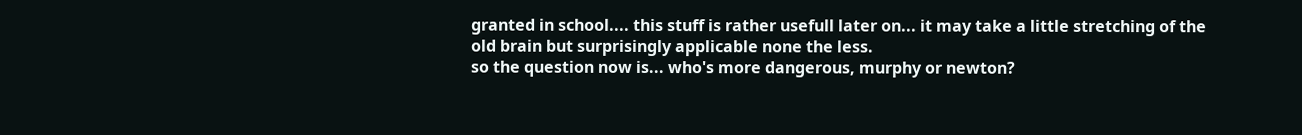granted in school.... this stuff is rather usefull later on... it may take a little stretching of the old brain but surprisingly applicable none the less.
so the question now is... who's more dangerous, murphy or newton?